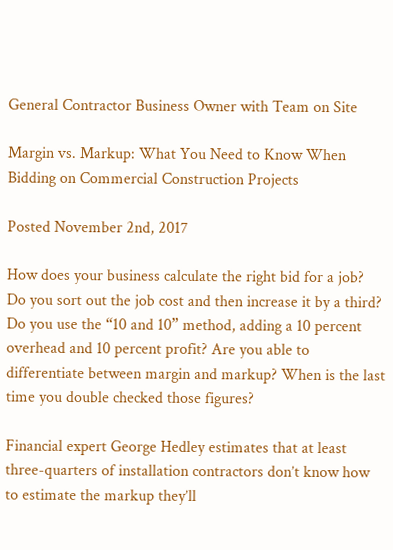General Contractor Business Owner with Team on Site

Margin vs. Markup: What You Need to Know When Bidding on Commercial Construction Projects

Posted November 2nd, 2017

How does your business calculate the right bid for a job? Do you sort out the job cost and then increase it by a third? Do you use the “10 and 10” method, adding a 10 percent overhead and 10 percent profit? Are you able to differentiate between margin and markup? When is the last time you double checked those figures?

Financial expert George Hedley estimates that at least three-quarters of installation contractors don’t know how to estimate the markup they’ll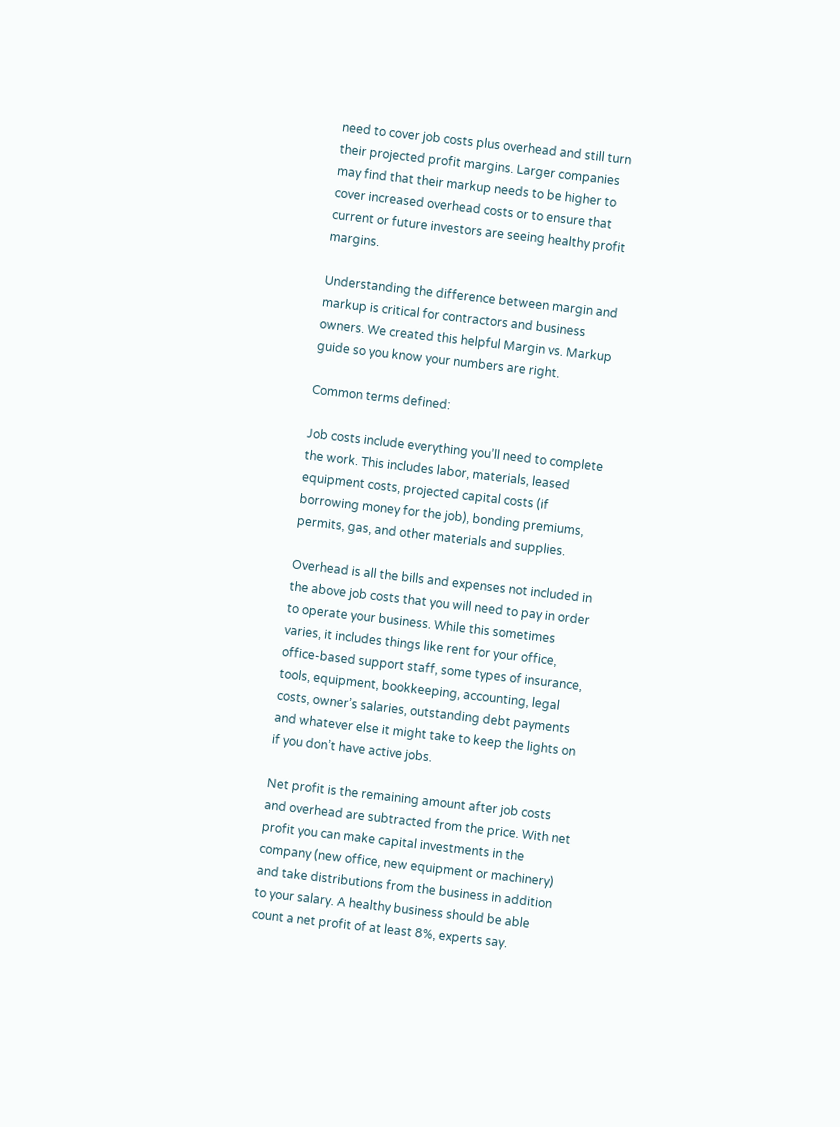need to cover job costs plus overhead and still turn their projected profit margins. Larger companies may find that their markup needs to be higher to cover increased overhead costs or to ensure that current or future investors are seeing healthy profit margins.

Understanding the difference between margin and markup is critical for contractors and business owners. We created this helpful Margin vs. Markup guide so you know your numbers are right.

Common terms defined:

Job costs include everything you’ll need to complete the work. This includes labor, materials, leased equipment costs, projected capital costs (if borrowing money for the job), bonding premiums, permits, gas, and other materials and supplies.

Overhead is all the bills and expenses not included in the above job costs that you will need to pay in order to operate your business. While this sometimes varies, it includes things like rent for your office, office-based support staff, some types of insurance, tools, equipment, bookkeeping, accounting, legal costs, owner’s salaries, outstanding debt payments and whatever else it might take to keep the lights on if you don’t have active jobs.

Net profit is the remaining amount after job costs and overhead are subtracted from the price. With net profit you can make capital investments in the company (new office, new equipment or machinery) and take distributions from the business in addition to your salary. A healthy business should be able count a net profit of at least 8%, experts say.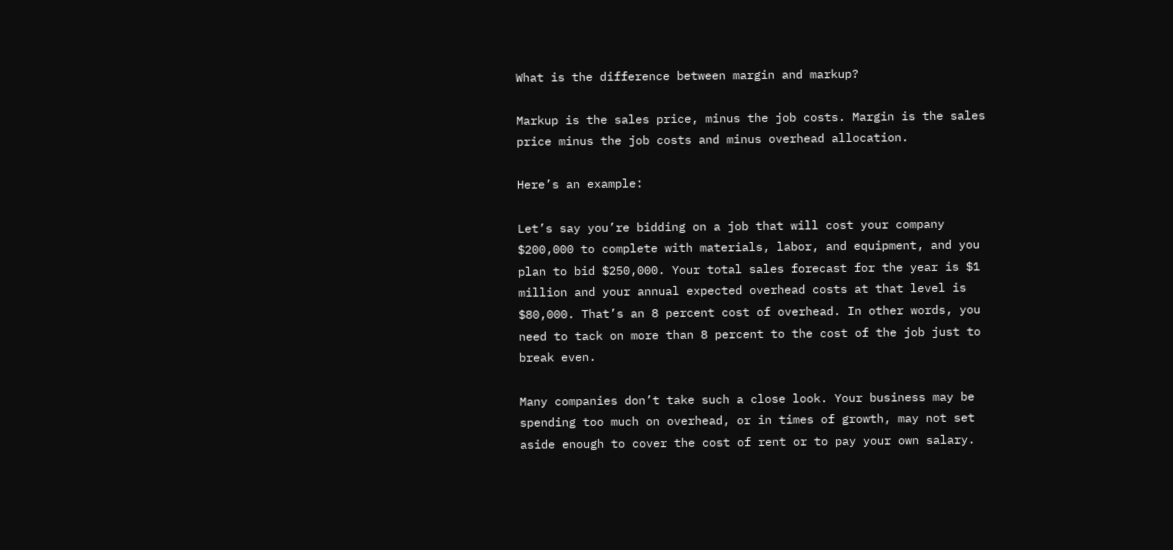What is the difference between margin and markup?

Markup is the sales price, minus the job costs. Margin is the sales price minus the job costs and minus overhead allocation.

Here’s an example:

Let’s say you’re bidding on a job that will cost your company $200,000 to complete with materials, labor, and equipment, and you plan to bid $250,000. Your total sales forecast for the year is $1 million and your annual expected overhead costs at that level is $80,000. That’s an 8 percent cost of overhead. In other words, you need to tack on more than 8 percent to the cost of the job just to break even.

Many companies don’t take such a close look. Your business may be spending too much on overhead, or in times of growth, may not set aside enough to cover the cost of rent or to pay your own salary.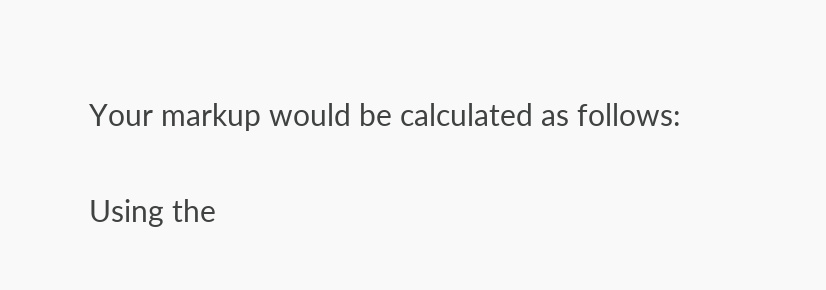Your markup would be calculated as follows:

Using the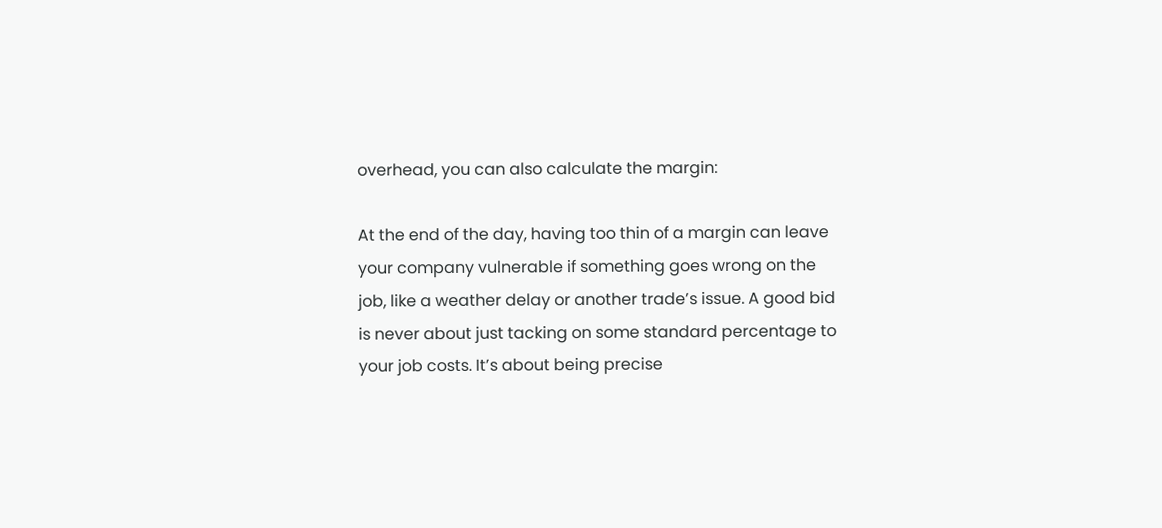overhead, you can also calculate the margin:

At the end of the day, having too thin of a margin can leave your company vulnerable if something goes wrong on the job, like a weather delay or another trade’s issue. A good bid is never about just tacking on some standard percentage to your job costs. It’s about being precise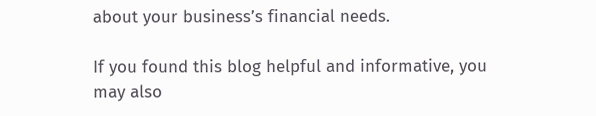about your business’s financial needs.

If you found this blog helpful and informative, you may also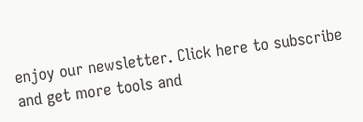enjoy our newsletter. Click here to subscribe and get more tools and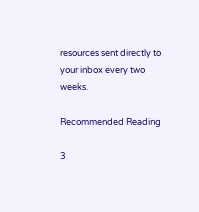resources sent directly to your inbox every two weeks.

Recommended Reading

3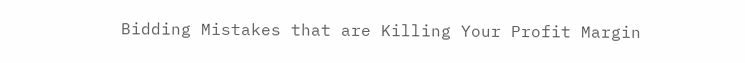Bidding Mistakes that are Killing Your Profit Margin